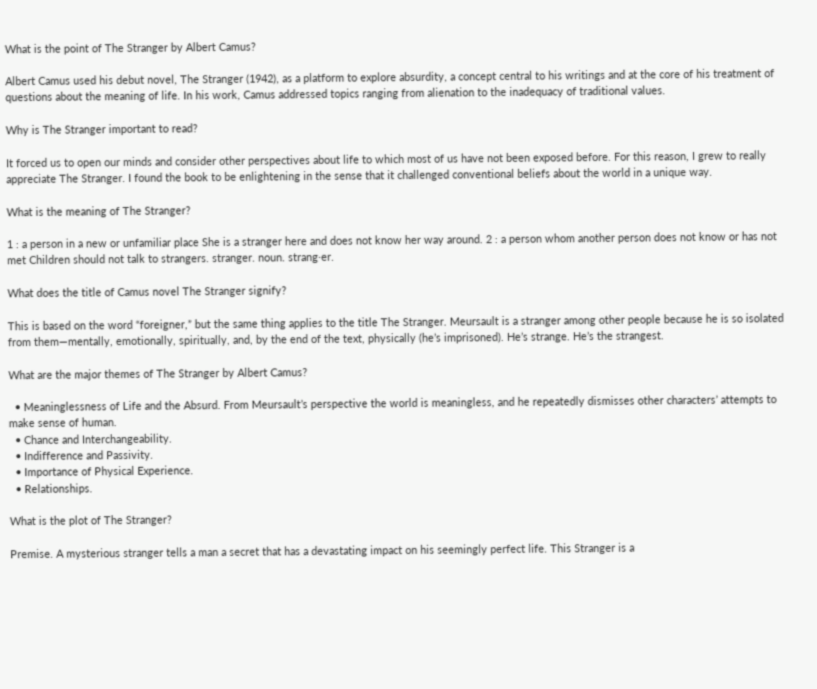What is the point of The Stranger by Albert Camus?

Albert Camus used his debut novel, The Stranger (1942), as a platform to explore absurdity, a concept central to his writings and at the core of his treatment of questions about the meaning of life. In his work, Camus addressed topics ranging from alienation to the inadequacy of traditional values.

Why is The Stranger important to read?

It forced us to open our minds and consider other perspectives about life to which most of us have not been exposed before. For this reason, I grew to really appreciate The Stranger. I found the book to be enlightening in the sense that it challenged conventional beliefs about the world in a unique way.

What is the meaning of The Stranger?

1 : a person in a new or unfamiliar place She is a stranger here and does not know her way around. 2 : a person whom another person does not know or has not met Children should not talk to strangers. stranger. noun. strang·er.

What does the title of Camus novel The Stranger signify?

This is based on the word “foreigner,” but the same thing applies to the title The Stranger. Meursault is a stranger among other people because he is so isolated from them—mentally, emotionally, spiritually, and, by the end of the text, physically (he’s imprisoned). He’s strange. He’s the strangest.

What are the major themes of The Stranger by Albert Camus?

  • Meaninglessness of Life and the Absurd. From Meursault’s perspective the world is meaningless, and he repeatedly dismisses other characters’ attempts to make sense of human.
  • Chance and Interchangeability.
  • Indifference and Passivity.
  • Importance of Physical Experience.
  • Relationships.

What is the plot of The Stranger?

Premise. A mysterious stranger tells a man a secret that has a devastating impact on his seemingly perfect life. This Stranger is a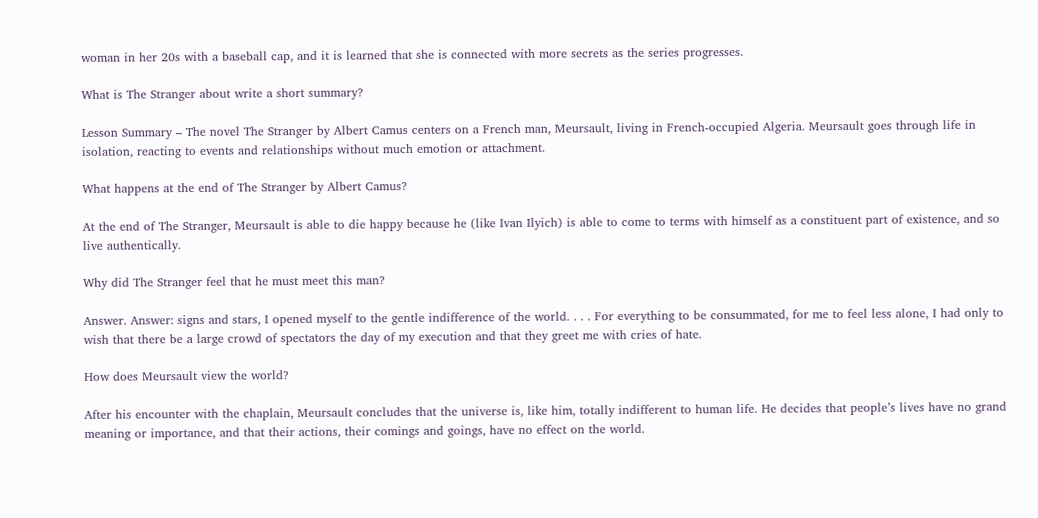woman in her 20s with a baseball cap, and it is learned that she is connected with more secrets as the series progresses.

What is The Stranger about write a short summary?

Lesson Summary – The novel The Stranger by Albert Camus centers on a French man, Meursault, living in French-occupied Algeria. Meursault goes through life in isolation, reacting to events and relationships without much emotion or attachment.

What happens at the end of The Stranger by Albert Camus?

At the end of The Stranger, Meursault is able to die happy because he (like Ivan Ilyich) is able to come to terms with himself as a constituent part of existence, and so live authentically.

Why did The Stranger feel that he must meet this man?

Answer. Answer: signs and stars, I opened myself to the gentle indifference of the world. . . . For everything to be consummated, for me to feel less alone, I had only to wish that there be a large crowd of spectators the day of my execution and that they greet me with cries of hate.

How does Meursault view the world?

After his encounter with the chaplain, Meursault concludes that the universe is, like him, totally indifferent to human life. He decides that people’s lives have no grand meaning or importance, and that their actions, their comings and goings, have no effect on the world.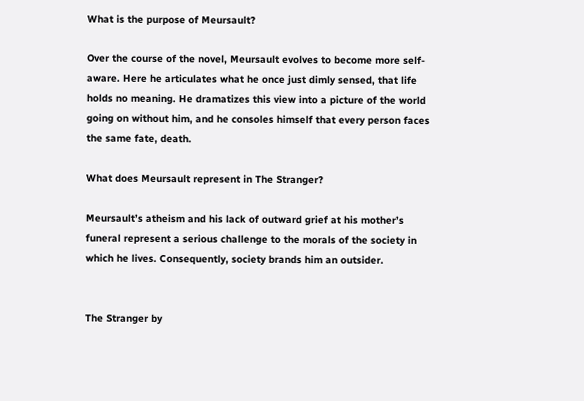What is the purpose of Meursault?

Over the course of the novel, Meursault evolves to become more self-aware. Here he articulates what he once just dimly sensed, that life holds no meaning. He dramatizes this view into a picture of the world going on without him, and he consoles himself that every person faces the same fate, death.

What does Meursault represent in The Stranger?

Meursault’s atheism and his lack of outward grief at his mother’s funeral represent a serious challenge to the morals of the society in which he lives. Consequently, society brands him an outsider.


The Stranger by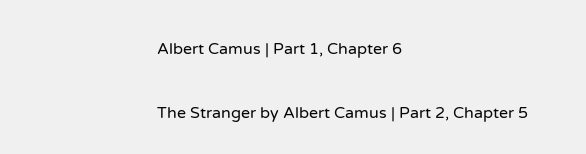Albert Camus | Part 1, Chapter 6

The Stranger by Albert Camus | Part 2, Chapter 5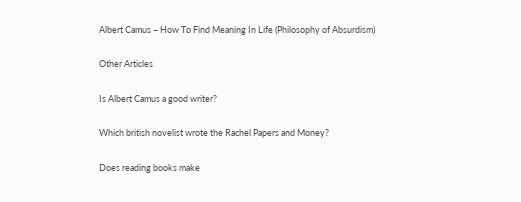Albert Camus – How To Find Meaning In Life (Philosophy of Absurdism)

Other Articles

Is Albert Camus a good writer?

Which british novelist wrote the Rachel Papers and Money?

Does reading books make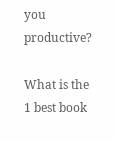you productive?

What is the 1 best book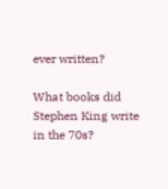ever written?

What books did Stephen King write in the 70s?